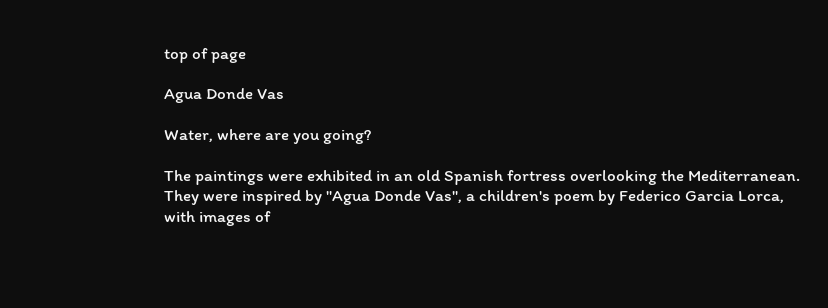top of page

Agua Donde Vas

Water, where are you going?

The paintings were exhibited in an old Spanish fortress overlooking the Mediterranean.  They were inspired by "Agua Donde Vas", a children's poem by Federico Garcia Lorca, with images of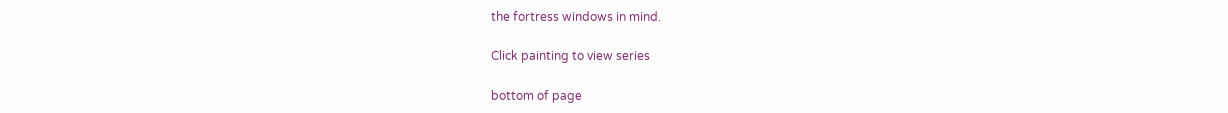the fortress windows in mind.

Click painting to view series

bottom of page